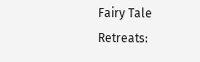Fairy Tale Retreats: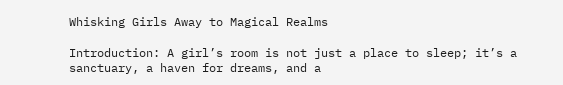Whisking Girls Away to Magical Realms

Introduction: A girl’s room is not just a place to sleep; it’s a sanctuary, a haven for dreams, and a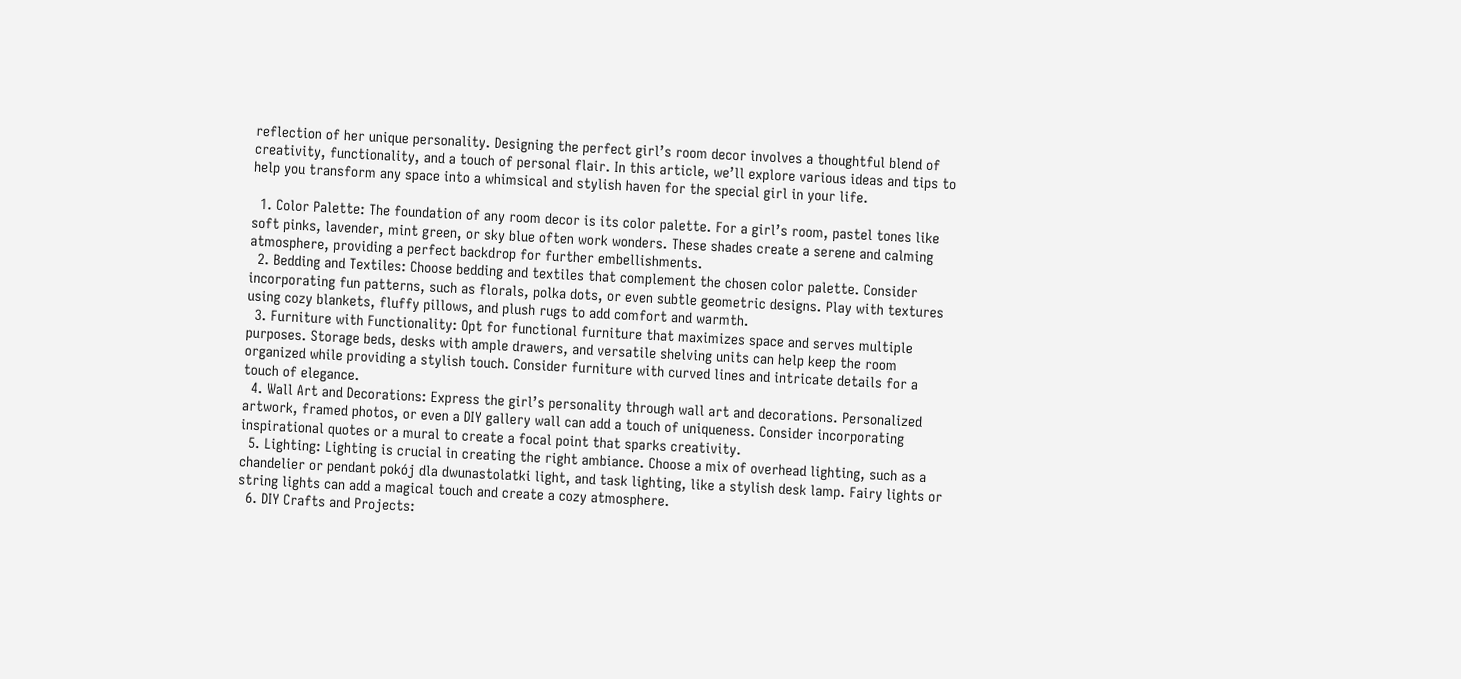reflection of her unique personality. Designing the perfect girl’s room decor involves a thoughtful blend of creativity, functionality, and a touch of personal flair. In this article, we’ll explore various ideas and tips to help you transform any space into a whimsical and stylish haven for the special girl in your life.

  1. Color Palette: The foundation of any room decor is its color palette. For a girl’s room, pastel tones like soft pinks, lavender, mint green, or sky blue often work wonders. These shades create a serene and calming atmosphere, providing a perfect backdrop for further embellishments.
  2. Bedding and Textiles: Choose bedding and textiles that complement the chosen color palette. Consider incorporating fun patterns, such as florals, polka dots, or even subtle geometric designs. Play with textures using cozy blankets, fluffy pillows, and plush rugs to add comfort and warmth.
  3. Furniture with Functionality: Opt for functional furniture that maximizes space and serves multiple purposes. Storage beds, desks with ample drawers, and versatile shelving units can help keep the room organized while providing a stylish touch. Consider furniture with curved lines and intricate details for a touch of elegance.
  4. Wall Art and Decorations: Express the girl’s personality through wall art and decorations. Personalized artwork, framed photos, or even a DIY gallery wall can add a touch of uniqueness. Consider incorporating inspirational quotes or a mural to create a focal point that sparks creativity.
  5. Lighting: Lighting is crucial in creating the right ambiance. Choose a mix of overhead lighting, such as a chandelier or pendant pokój dla dwunastolatki light, and task lighting, like a stylish desk lamp. Fairy lights or string lights can add a magical touch and create a cozy atmosphere.
  6. DIY Crafts and Projects: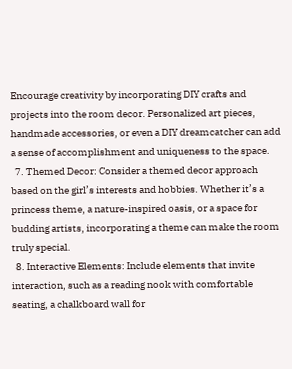Encourage creativity by incorporating DIY crafts and projects into the room decor. Personalized art pieces, handmade accessories, or even a DIY dreamcatcher can add a sense of accomplishment and uniqueness to the space.
  7. Themed Decor: Consider a themed decor approach based on the girl’s interests and hobbies. Whether it’s a princess theme, a nature-inspired oasis, or a space for budding artists, incorporating a theme can make the room truly special.
  8. Interactive Elements: Include elements that invite interaction, such as a reading nook with comfortable seating, a chalkboard wall for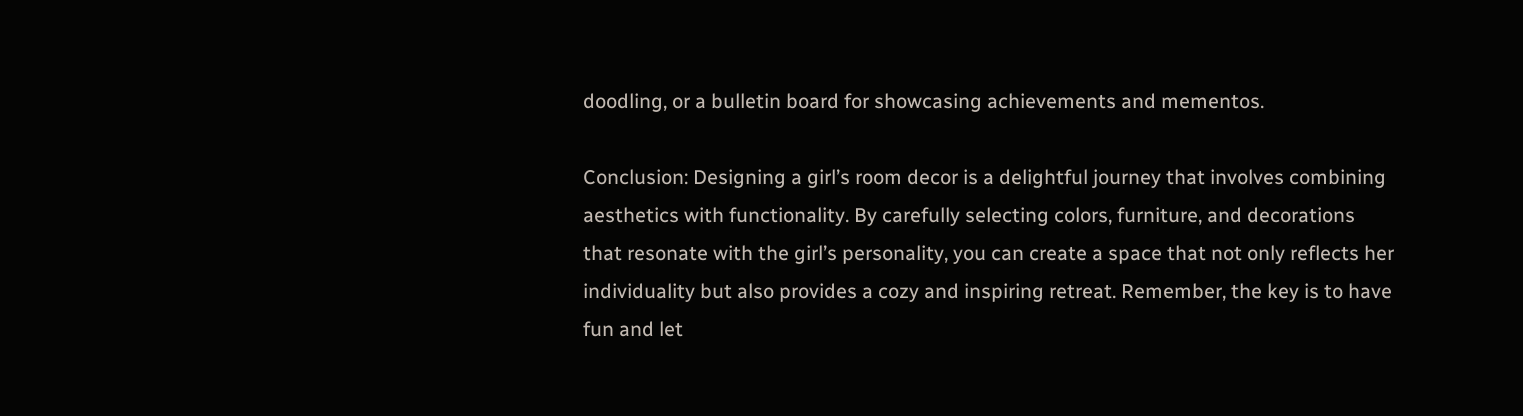doodling, or a bulletin board for showcasing achievements and mementos.

Conclusion: Designing a girl’s room decor is a delightful journey that involves combining aesthetics with functionality. By carefully selecting colors, furniture, and decorations that resonate with the girl’s personality, you can create a space that not only reflects her individuality but also provides a cozy and inspiring retreat. Remember, the key is to have fun and let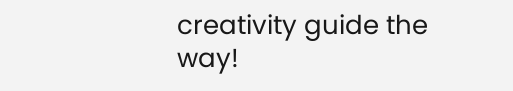creativity guide the way!